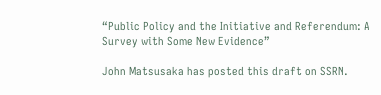“Public Policy and the Initiative and Referendum: A Survey with Some New Evidence”

John Matsusaka has posted this draft on SSRN.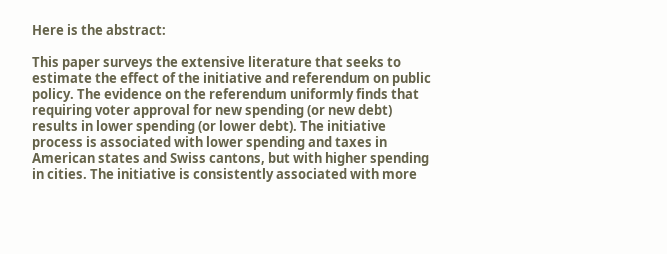Here is the abstract:

This paper surveys the extensive literature that seeks to estimate the effect of the initiative and referendum on public policy. The evidence on the referendum uniformly finds that requiring voter approval for new spending (or new debt) results in lower spending (or lower debt). The initiative process is associated with lower spending and taxes in American states and Swiss cantons, but with higher spending in cities. The initiative is consistently associated with more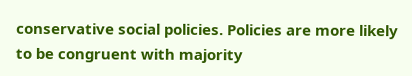conservative social policies. Policies are more likely to be congruent with majority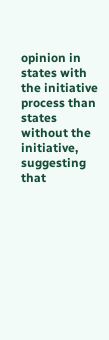opinion in states with the initiative process than states without the initiative, suggesting that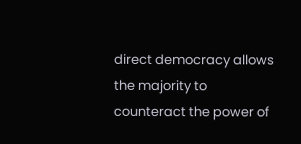direct democracy allows the majority to counteract the power of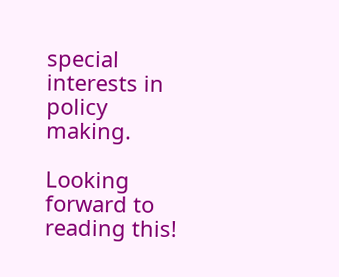special interests in policy making.

Looking forward to reading this!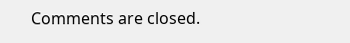Comments are closed.